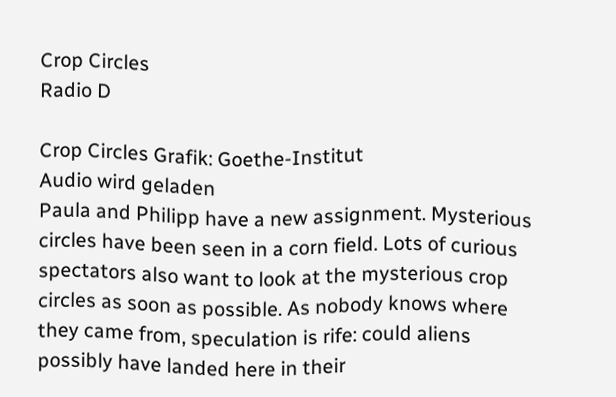Crop Circles
Radio D

Crop Circles Grafik: Goethe-Institut
Audio wird geladen
Paula and Philipp have a new assignment. Mysterious circles have been seen in a corn field. Lots of curious spectators also want to look at the mysterious crop circles as soon as possible. As nobody knows where they came from, speculation is rife: could aliens possibly have landed here in their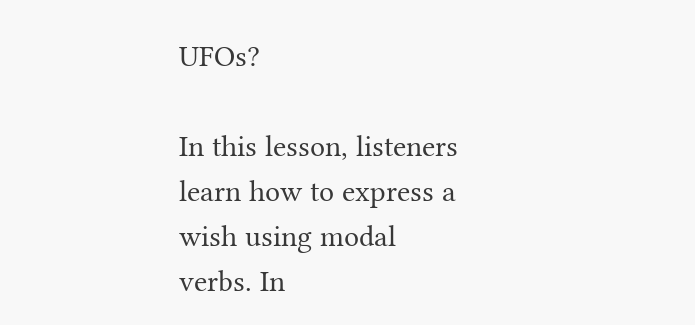UFOs?

In this lesson, listeners learn how to express a wish using modal verbs. In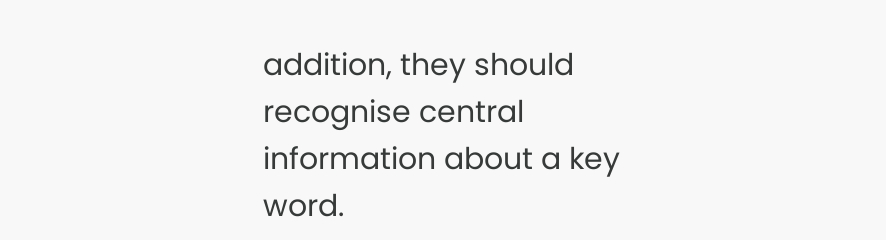addition, they should recognise central information about a key word.